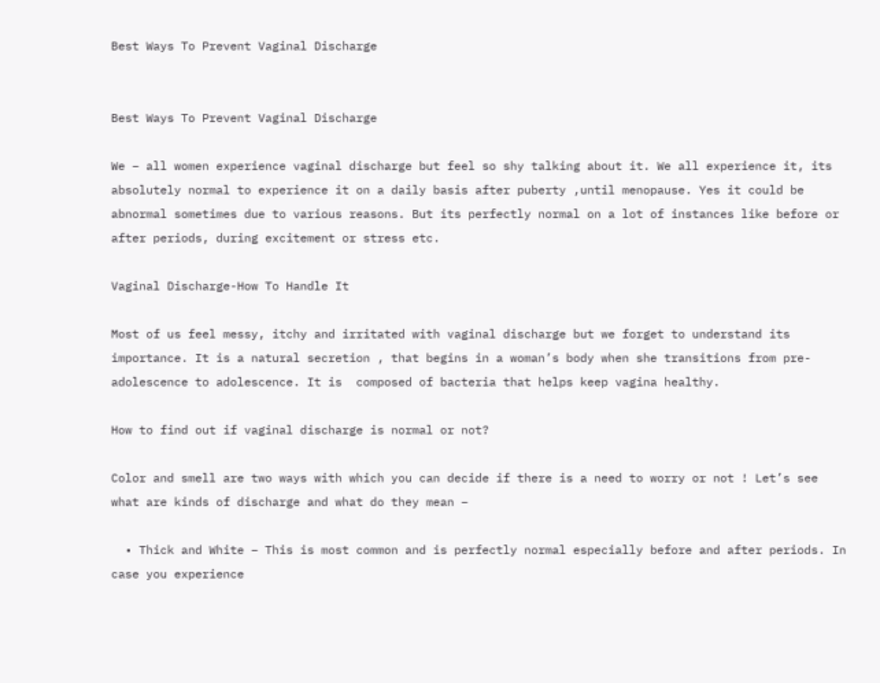Best Ways To Prevent Vaginal Discharge


Best Ways To Prevent Vaginal Discharge

We – all women experience vaginal discharge but feel so shy talking about it. We all experience it, its absolutely normal to experience it on a daily basis after puberty ,until menopause. Yes it could be abnormal sometimes due to various reasons. But its perfectly normal on a lot of instances like before or after periods, during excitement or stress etc.

Vaginal Discharge-How To Handle It

Most of us feel messy, itchy and irritated with vaginal discharge but we forget to understand its importance. It is a natural secretion , that begins in a woman’s body when she transitions from pre-adolescence to adolescence. It is  composed of bacteria that helps keep vagina healthy.

How to find out if vaginal discharge is normal or not?

Color and smell are two ways with which you can decide if there is a need to worry or not ! Let’s see what are kinds of discharge and what do they mean –

  • Thick and White – This is most common and is perfectly normal especially before and after periods. In case you experience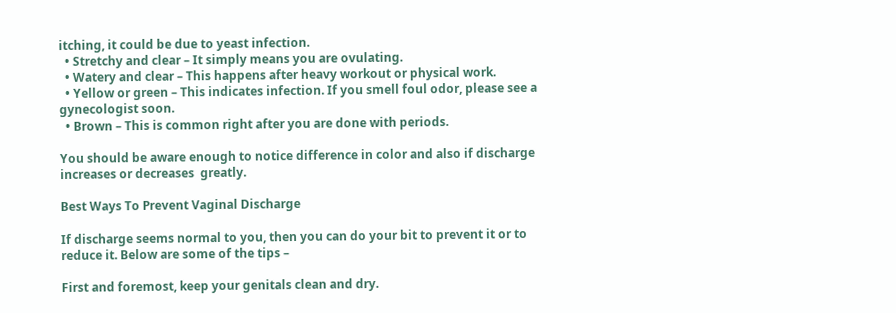itching, it could be due to yeast infection.
  • Stretchy and clear – It simply means you are ovulating.
  • Watery and clear – This happens after heavy workout or physical work.
  • Yellow or green – This indicates infection. If you smell foul odor, please see a gynecologist soon.
  • Brown – This is common right after you are done with periods.

You should be aware enough to notice difference in color and also if discharge increases or decreases  greatly.

Best Ways To Prevent Vaginal Discharge

If discharge seems normal to you, then you can do your bit to prevent it or to reduce it. Below are some of the tips –

First and foremost, keep your genitals clean and dry.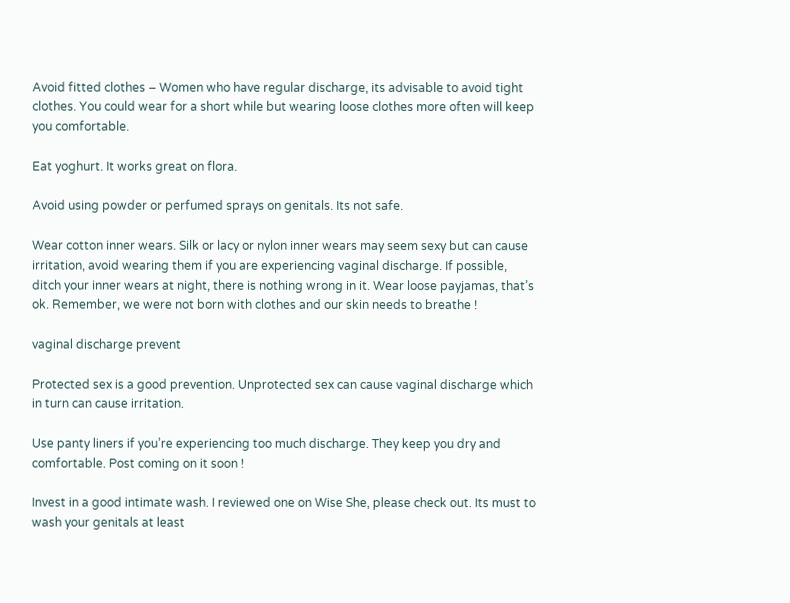Avoid fitted clothes – Women who have regular discharge, its advisable to avoid tight clothes. You could wear for a short while but wearing loose clothes more often will keep you comfortable.

Eat yoghurt. It works great on flora.

Avoid using powder or perfumed sprays on genitals. Its not safe.

Wear cotton inner wears. Silk or lacy or nylon inner wears may seem sexy but can cause irritation, avoid wearing them if you are experiencing vaginal discharge. If possible, ditch your inner wears at night, there is nothing wrong in it. Wear loose payjamas, that’s ok. Remember, we were not born with clothes and our skin needs to breathe !

vaginal discharge prevent

Protected sex is a good prevention. Unprotected sex can cause vaginal discharge which in turn can cause irritation.

Use panty liners if you’re experiencing too much discharge. They keep you dry and comfortable. Post coming on it soon !

Invest in a good intimate wash. I reviewed one on Wise She, please check out. Its must to wash your genitals at least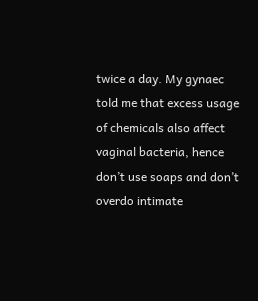twice a day. My gynaec told me that excess usage of chemicals also affect vaginal bacteria, hence don’t use soaps and don’t overdo intimate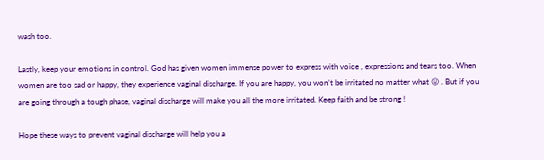wash too.

Lastly, keep your emotions in control. God has given women immense power to express with voice , expressions and tears too. When women are too sad or happy, they experience vaginal discharge. If you are happy, you won’t be irritated no matter what 😛 . But if you are going through a tough phase, vaginal discharge will make you all the more irritated. Keep faith and be strong !

Hope these ways to prevent vaginal discharge will help you a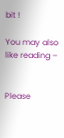bit !

You may also like reading –


Please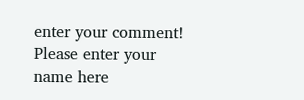enter your comment!
Please enter your name here